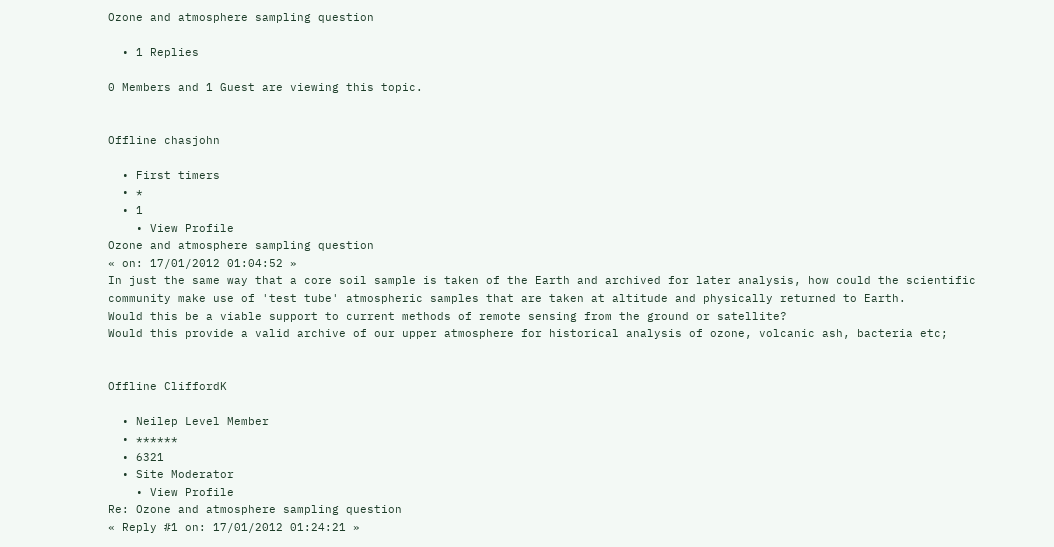Ozone and atmosphere sampling question

  • 1 Replies

0 Members and 1 Guest are viewing this topic.


Offline chasjohn

  • First timers
  • *
  • 1
    • View Profile
Ozone and atmosphere sampling question
« on: 17/01/2012 01:04:52 »
In just the same way that a core soil sample is taken of the Earth and archived for later analysis, how could the scientific community make use of 'test tube' atmospheric samples that are taken at altitude and physically returned to Earth.
Would this be a viable support to current methods of remote sensing from the ground or satellite?
Would this provide a valid archive of our upper atmosphere for historical analysis of ozone, volcanic ash, bacteria etc;


Offline CliffordK

  • Neilep Level Member
  • ******
  • 6321
  • Site Moderator
    • View Profile
Re: Ozone and atmosphere sampling question
« Reply #1 on: 17/01/2012 01:24:21 »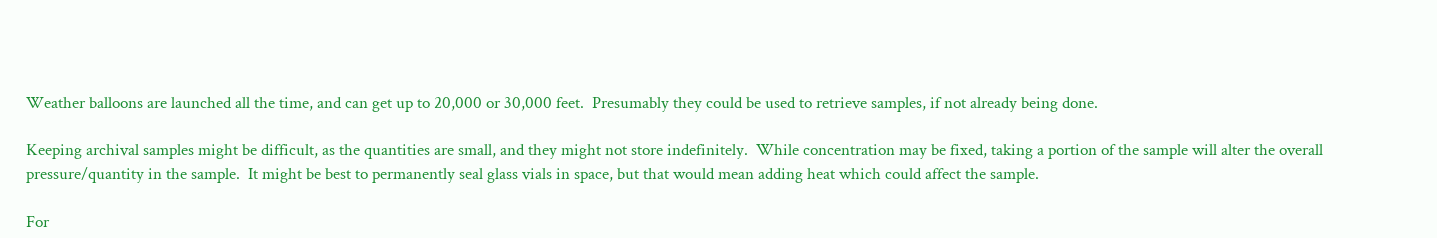Weather balloons are launched all the time, and can get up to 20,000 or 30,000 feet.  Presumably they could be used to retrieve samples, if not already being done.

Keeping archival samples might be difficult, as the quantities are small, and they might not store indefinitely.  While concentration may be fixed, taking a portion of the sample will alter the overall pressure/quantity in the sample.  It might be best to permanently seal glass vials in space, but that would mean adding heat which could affect the sample.

For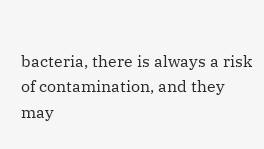bacteria, there is always a risk of contamination, and they may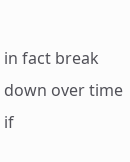in fact break down over time if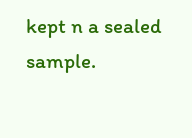kept n a sealed sample.